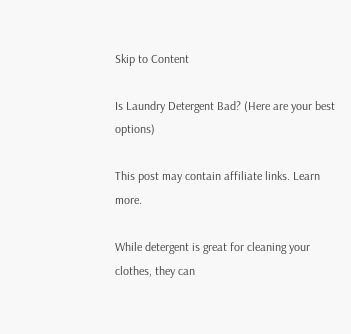Skip to Content

Is Laundry Detergent Bad? (Here are your best options)

This post may contain affiliate links. Learn more.

While detergent is great for cleaning your clothes, they can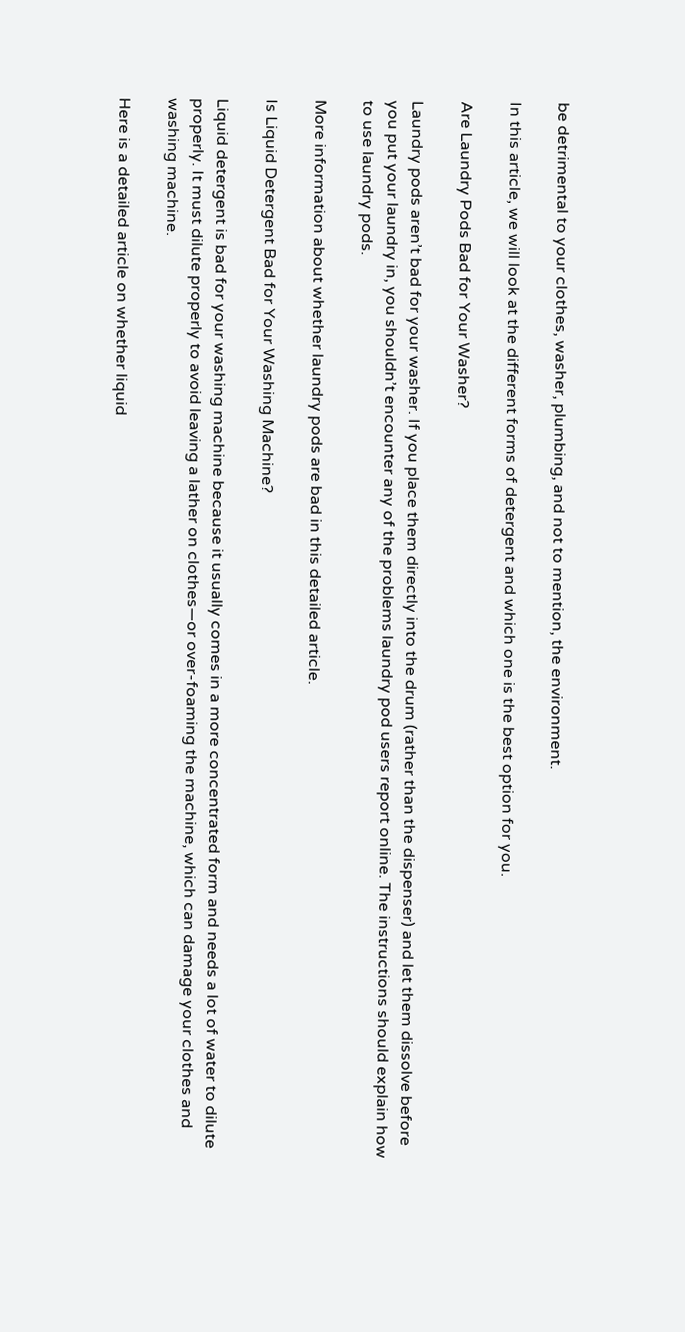be detrimental to your clothes, washer, plumbing, and not to mention, the environment.

In this article, we will look at the different forms of detergent and which one is the best option for you.

Are Laundry Pods Bad for Your Washer?

Laundry pods aren’t bad for your washer. If you place them directly into the drum (rather than the dispenser) and let them dissolve before you put your laundry in, you shouldn’t encounter any of the problems laundry pod users report online. The instructions should explain how to use laundry pods.

More information about whether laundry pods are bad in this detailed article.

Is Liquid Detergent Bad for Your Washing Machine?

Liquid detergent is bad for your washing machine because it usually comes in a more concentrated form and needs a lot of water to dilute properly. It must dilute properly to avoid leaving a lather on clothes—or over-foaming the machine, which can damage your clothes and washing machine.

Here is a detailed article on whether liquid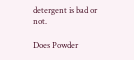detergent is bad or not.

Does Powder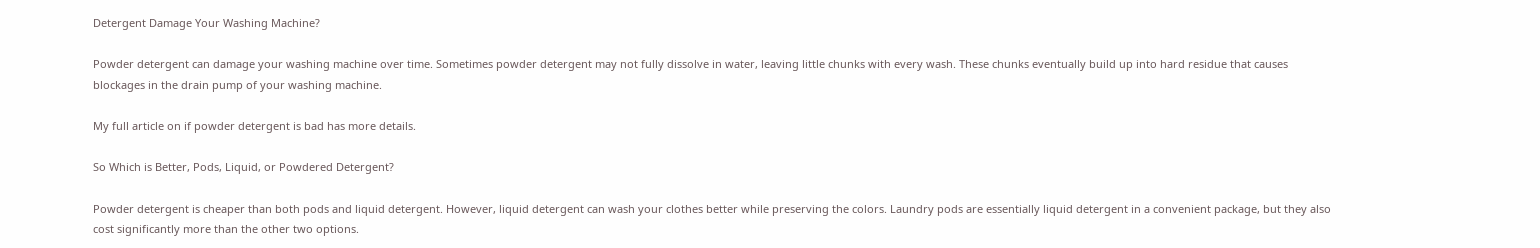Detergent Damage Your Washing Machine?

Powder detergent can damage your washing machine over time. Sometimes powder detergent may not fully dissolve in water, leaving little chunks with every wash. These chunks eventually build up into hard residue that causes blockages in the drain pump of your washing machine.

My full article on if powder detergent is bad has more details.

So Which is Better, Pods, Liquid, or Powdered Detergent?

Powder detergent is cheaper than both pods and liquid detergent. However, liquid detergent can wash your clothes better while preserving the colors. Laundry pods are essentially liquid detergent in a convenient package, but they also cost significantly more than the other two options.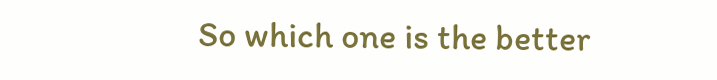So which one is the better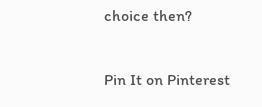choice then?

Pin It on Pinterest